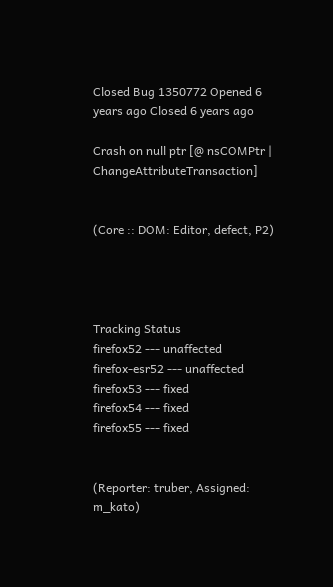Closed Bug 1350772 Opened 6 years ago Closed 6 years ago

Crash on null ptr [@ nsCOMPtr | ChangeAttributeTransaction]


(Core :: DOM: Editor, defect, P2)




Tracking Status
firefox52 --- unaffected
firefox-esr52 --- unaffected
firefox53 --- fixed
firefox54 --- fixed
firefox55 --- fixed


(Reporter: truber, Assigned: m_kato)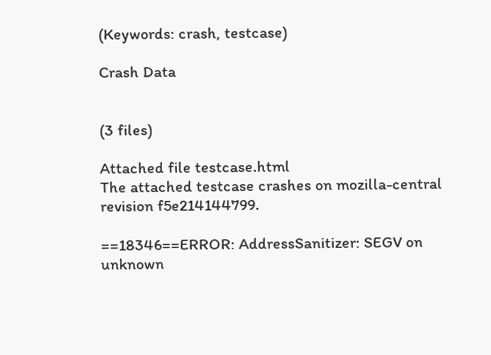(Keywords: crash, testcase)

Crash Data


(3 files)

Attached file testcase.html
The attached testcase crashes on mozilla-central revision f5e214144799.

==18346==ERROR: AddressSanitizer: SEGV on unknown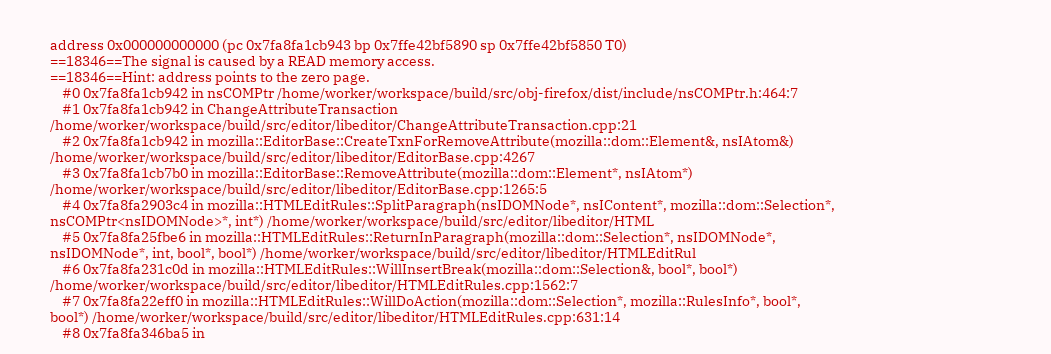address 0x000000000000 (pc 0x7fa8fa1cb943 bp 0x7ffe42bf5890 sp 0x7ffe42bf5850 T0)
==18346==The signal is caused by a READ memory access.
==18346==Hint: address points to the zero page.
    #0 0x7fa8fa1cb942 in nsCOMPtr /home/worker/workspace/build/src/obj-firefox/dist/include/nsCOMPtr.h:464:7
    #1 0x7fa8fa1cb942 in ChangeAttributeTransaction /home/worker/workspace/build/src/editor/libeditor/ChangeAttributeTransaction.cpp:21
    #2 0x7fa8fa1cb942 in mozilla::EditorBase::CreateTxnForRemoveAttribute(mozilla::dom::Element&, nsIAtom&) /home/worker/workspace/build/src/editor/libeditor/EditorBase.cpp:4267
    #3 0x7fa8fa1cb7b0 in mozilla::EditorBase::RemoveAttribute(mozilla::dom::Element*, nsIAtom*) /home/worker/workspace/build/src/editor/libeditor/EditorBase.cpp:1265:5
    #4 0x7fa8fa2903c4 in mozilla::HTMLEditRules::SplitParagraph(nsIDOMNode*, nsIContent*, mozilla::dom::Selection*, nsCOMPtr<nsIDOMNode>*, int*) /home/worker/workspace/build/src/editor/libeditor/HTML
    #5 0x7fa8fa25fbe6 in mozilla::HTMLEditRules::ReturnInParagraph(mozilla::dom::Selection*, nsIDOMNode*, nsIDOMNode*, int, bool*, bool*) /home/worker/workspace/build/src/editor/libeditor/HTMLEditRul
    #6 0x7fa8fa231c0d in mozilla::HTMLEditRules::WillInsertBreak(mozilla::dom::Selection&, bool*, bool*) /home/worker/workspace/build/src/editor/libeditor/HTMLEditRules.cpp:1562:7
    #7 0x7fa8fa22eff0 in mozilla::HTMLEditRules::WillDoAction(mozilla::dom::Selection*, mozilla::RulesInfo*, bool*, bool*) /home/worker/workspace/build/src/editor/libeditor/HTMLEditRules.cpp:631:14
    #8 0x7fa8fa346ba5 in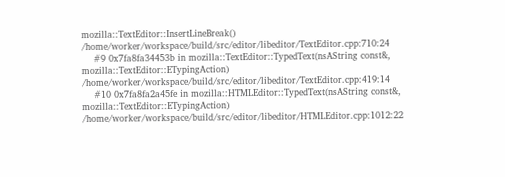mozilla::TextEditor::InsertLineBreak() /home/worker/workspace/build/src/editor/libeditor/TextEditor.cpp:710:24
    #9 0x7fa8fa34453b in mozilla::TextEditor::TypedText(nsAString const&, mozilla::TextEditor::ETypingAction) /home/worker/workspace/build/src/editor/libeditor/TextEditor.cpp:419:14
    #10 0x7fa8fa2a45fe in mozilla::HTMLEditor::TypedText(nsAString const&, mozilla::TextEditor::ETypingAction) /home/worker/workspace/build/src/editor/libeditor/HTMLEditor.cpp:1012:22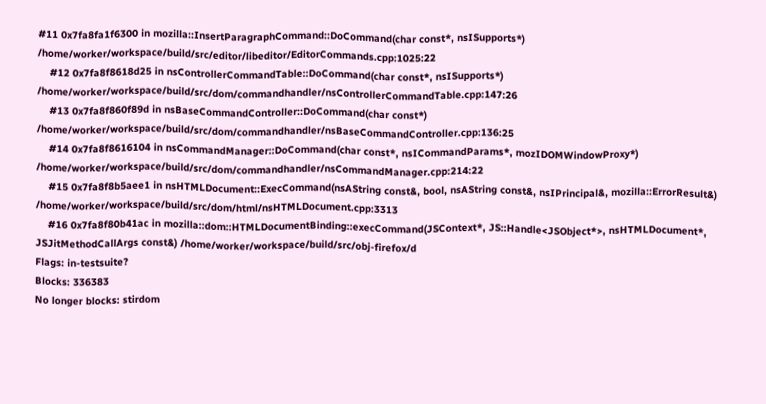#11 0x7fa8fa1f6300 in mozilla::InsertParagraphCommand::DoCommand(char const*, nsISupports*) /home/worker/workspace/build/src/editor/libeditor/EditorCommands.cpp:1025:22
    #12 0x7fa8f8618d25 in nsControllerCommandTable::DoCommand(char const*, nsISupports*) /home/worker/workspace/build/src/dom/commandhandler/nsControllerCommandTable.cpp:147:26
    #13 0x7fa8f860f89d in nsBaseCommandController::DoCommand(char const*) /home/worker/workspace/build/src/dom/commandhandler/nsBaseCommandController.cpp:136:25
    #14 0x7fa8f8616104 in nsCommandManager::DoCommand(char const*, nsICommandParams*, mozIDOMWindowProxy*) /home/worker/workspace/build/src/dom/commandhandler/nsCommandManager.cpp:214:22
    #15 0x7fa8f8b5aee1 in nsHTMLDocument::ExecCommand(nsAString const&, bool, nsAString const&, nsIPrincipal&, mozilla::ErrorResult&) /home/worker/workspace/build/src/dom/html/nsHTMLDocument.cpp:3313
    #16 0x7fa8f80b41ac in mozilla::dom::HTMLDocumentBinding::execCommand(JSContext*, JS::Handle<JSObject*>, nsHTMLDocument*, JSJitMethodCallArgs const&) /home/worker/workspace/build/src/obj-firefox/d
Flags: in-testsuite?
Blocks: 336383
No longer blocks: stirdom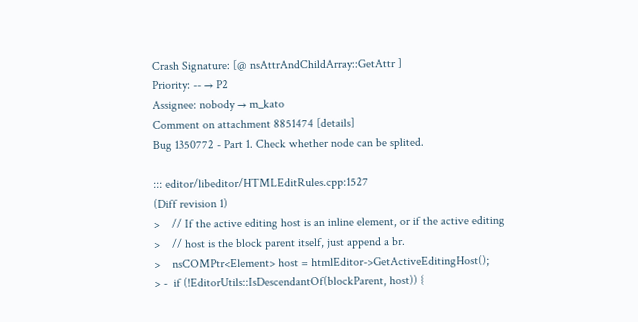Crash Signature: [@ nsAttrAndChildArray::GetAttr ]
Priority: -- → P2
Assignee: nobody → m_kato
Comment on attachment 8851474 [details]
Bug 1350772 - Part 1. Check whether node can be splited.

::: editor/libeditor/HTMLEditRules.cpp:1527
(Diff revision 1)
>    // If the active editing host is an inline element, or if the active editing
>    // host is the block parent itself, just append a br.
>    nsCOMPtr<Element> host = htmlEditor->GetActiveEditingHost();
> -  if (!EditorUtils::IsDescendantOf(blockParent, host)) {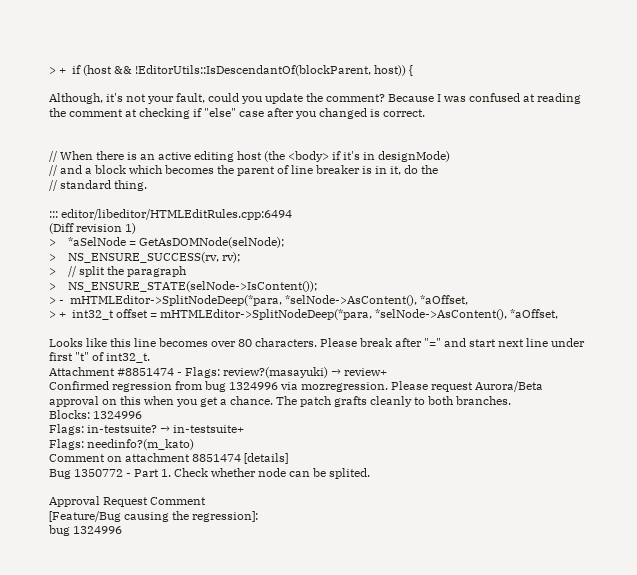> +  if (host && !EditorUtils::IsDescendantOf(blockParent, host)) {

Although, it's not your fault, could you update the comment? Because I was confused at reading the comment at checking if "else" case after you changed is correct.


// When there is an active editing host (the <body> if it's in designMode)
// and a block which becomes the parent of line breaker is in it, do the
// standard thing.

::: editor/libeditor/HTMLEditRules.cpp:6494
(Diff revision 1)
>    *aSelNode = GetAsDOMNode(selNode);
>    NS_ENSURE_SUCCESS(rv, rv);
>    // split the paragraph
>    NS_ENSURE_STATE(selNode->IsContent());
> -  mHTMLEditor->SplitNodeDeep(*para, *selNode->AsContent(), *aOffset,
> +  int32_t offset = mHTMLEditor->SplitNodeDeep(*para, *selNode->AsContent(), *aOffset,

Looks like this line becomes over 80 characters. Please break after "=" and start next line under first "t" of int32_t.
Attachment #8851474 - Flags: review?(masayuki) → review+
Confirmed regression from bug 1324996 via mozregression. Please request Aurora/Beta approval on this when you get a chance. The patch grafts cleanly to both branches.
Blocks: 1324996
Flags: in-testsuite? → in-testsuite+
Flags: needinfo?(m_kato)
Comment on attachment 8851474 [details]
Bug 1350772 - Part 1. Check whether node can be splited.

Approval Request Comment
[Feature/Bug causing the regression]:
bug 1324996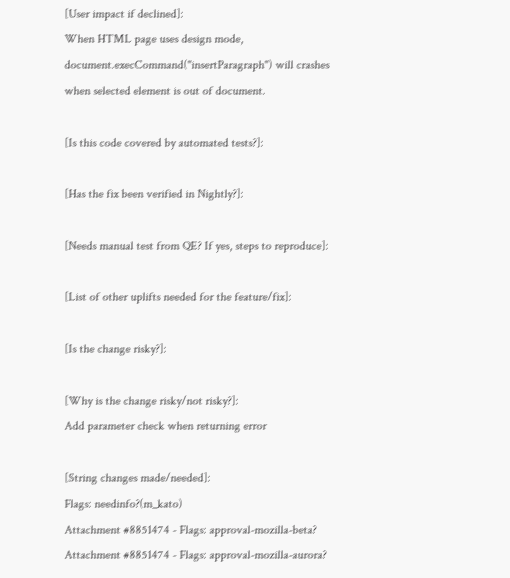[User impact if declined]:
When HTML page uses design mode, document.execCommand("insertParagraph") will crashes when selected element is out of document.

[Is this code covered by automated tests?]:

[Has the fix been verified in Nightly?]:

[Needs manual test from QE? If yes, steps to reproduce]:

[List of other uplifts needed for the feature/fix]:

[Is the change risky?]:

[Why is the change risky/not risky?]:
Add parameter check when returning error

[String changes made/needed]:
Flags: needinfo?(m_kato)
Attachment #8851474 - Flags: approval-mozilla-beta?
Attachment #8851474 - Flags: approval-mozilla-aurora?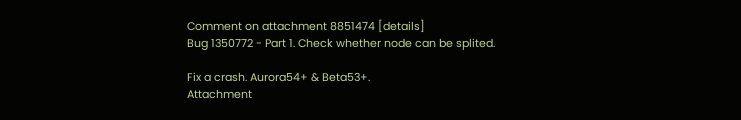Comment on attachment 8851474 [details]
Bug 1350772 - Part 1. Check whether node can be splited.

Fix a crash. Aurora54+ & Beta53+.
Attachment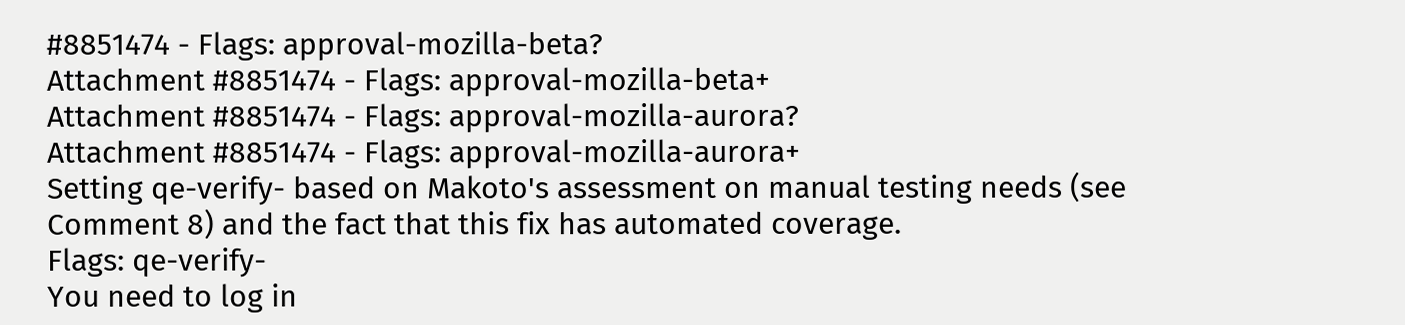#8851474 - Flags: approval-mozilla-beta?
Attachment #8851474 - Flags: approval-mozilla-beta+
Attachment #8851474 - Flags: approval-mozilla-aurora?
Attachment #8851474 - Flags: approval-mozilla-aurora+
Setting qe-verify- based on Makoto's assessment on manual testing needs (see Comment 8) and the fact that this fix has automated coverage.
Flags: qe-verify-
You need to log in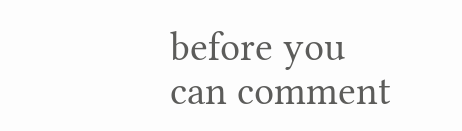before you can comment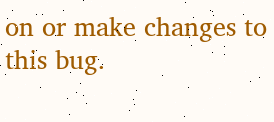on or make changes to this bug.